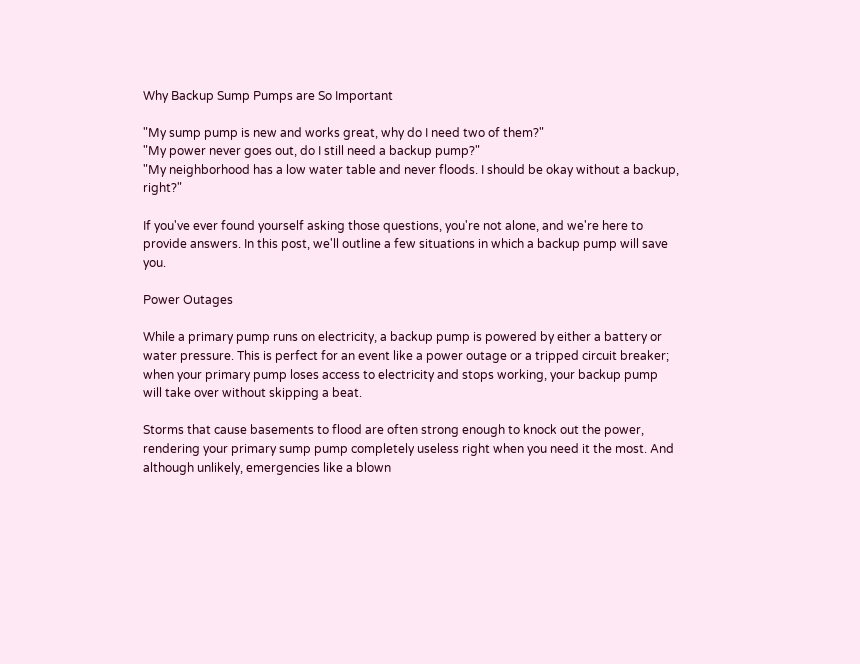Why Backup Sump Pumps are So Important

"My sump pump is new and works great, why do I need two of them?"
"My power never goes out, do I still need a backup pump?"
"My neighborhood has a low water table and never floods. I should be okay without a backup, right?"

If you've ever found yourself asking those questions, you're not alone, and we're here to provide answers. In this post, we'll outline a few situations in which a backup pump will save you.

Power Outages

While a primary pump runs on electricity, a backup pump is powered by either a battery or water pressure. This is perfect for an event like a power outage or a tripped circuit breaker; when your primary pump loses access to electricity and stops working, your backup pump will take over without skipping a beat.

Storms that cause basements to flood are often strong enough to knock out the power, rendering your primary sump pump completely useless right when you need it the most. And although unlikely, emergencies like a blown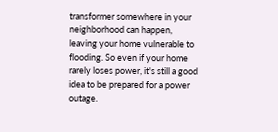transformer somewhere in your neighborhood can happen, leaving your home vulnerable to flooding. So even if your home rarely loses power, it's still a good idea to be prepared for a power outage.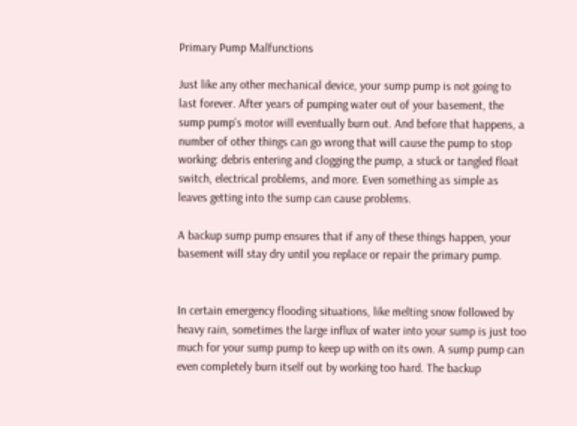Primary Pump Malfunctions

Just like any other mechanical device, your sump pump is not going to last forever. After years of pumping water out of your basement, the sump pump's motor will eventually burn out. And before that happens, a number of other things can go wrong that will cause the pump to stop working: debris entering and clogging the pump, a stuck or tangled float switch, electrical problems, and more. Even something as simple as leaves getting into the sump can cause problems.

A backup sump pump ensures that if any of these things happen, your basement will stay dry until you replace or repair the primary pump.


In certain emergency flooding situations, like melting snow followed by heavy rain, sometimes the large influx of water into your sump is just too much for your sump pump to keep up with on its own. A sump pump can even completely burn itself out by working too hard. The backup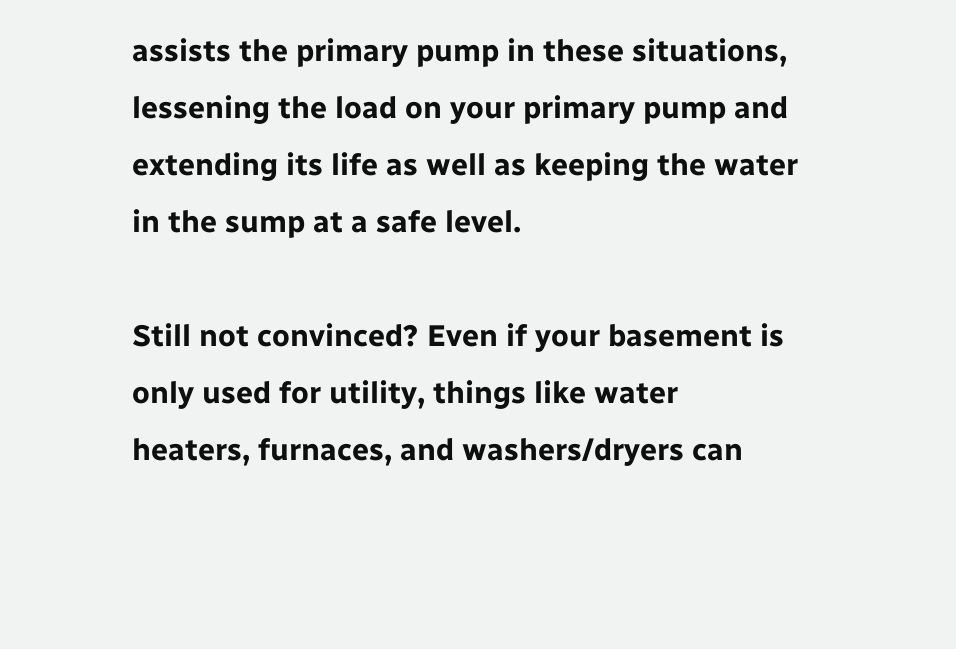assists the primary pump in these situations, lessening the load on your primary pump and extending its life as well as keeping the water in the sump at a safe level.

Still not convinced? Even if your basement is only used for utility, things like water heaters, furnaces, and washers/dryers can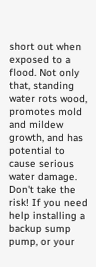short out when exposed to a flood. Not only that, standing water rots wood, promotes mold and mildew growth, and has potential to cause serious water damage. Don't take the risk! If you need help installing a backup sump pump, or your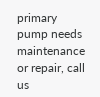primary pump needs maintenance or repair, call us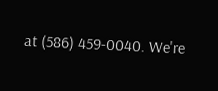at (586) 459-0040. We're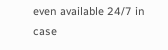even available 24/7 in case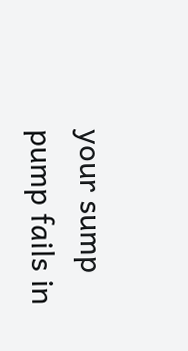your sump pump fails in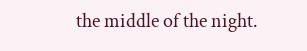the middle of the night.